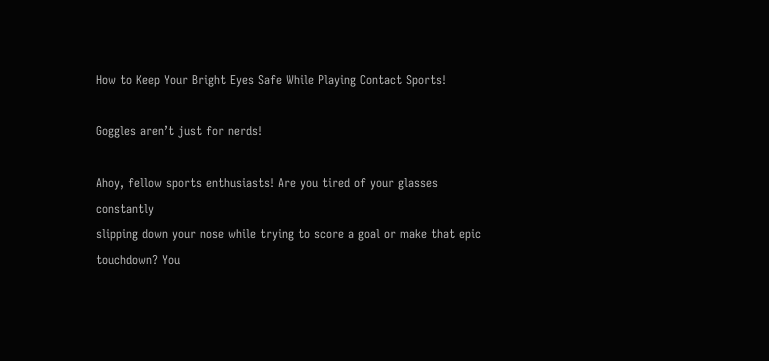How to Keep Your Bright Eyes Safe While Playing Contact Sports!

Goggles aren’t just for nerds!

Ahoy, fellow sports enthusiasts! Are you tired of your glasses constantly
slipping down your nose while trying to score a goal or make that epic
touchdown? You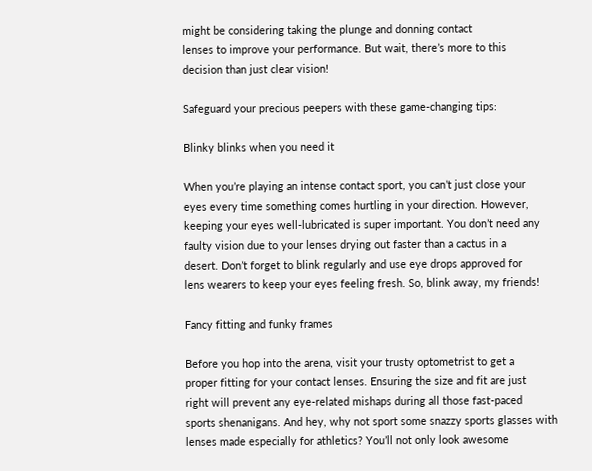might be considering taking the plunge and donning contact
lenses to improve your performance. But wait, there’s more to this
decision than just clear vision!

Safeguard your precious peepers with these game-changing tips:

Blinky blinks when you need it

When you’re playing an intense contact sport, you can’t just close your
eyes every time something comes hurtling in your direction. However,
keeping your eyes well-lubricated is super important. You don’t need any
faulty vision due to your lenses drying out faster than a cactus in a
desert. Don’t forget to blink regularly and use eye drops approved for
lens wearers to keep your eyes feeling fresh. So, blink away, my friends!

Fancy fitting and funky frames

Before you hop into the arena, visit your trusty optometrist to get a
proper fitting for your contact lenses. Ensuring the size and fit are just
right will prevent any eye-related mishaps during all those fast-paced
sports shenanigans. And hey, why not sport some snazzy sports glasses with
lenses made especially for athletics? You’ll not only look awesome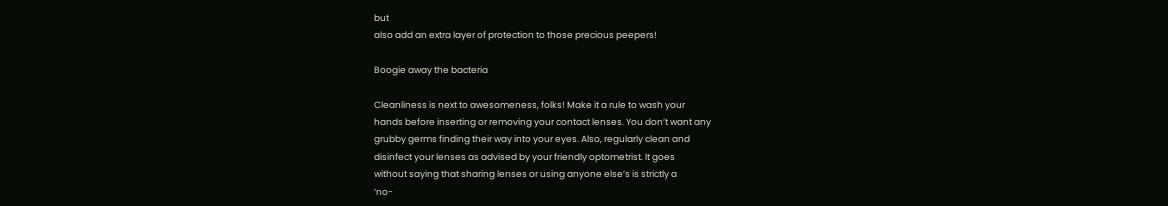but
also add an extra layer of protection to those precious peepers!

Boogie away the bacteria

Cleanliness is next to awesomeness, folks! Make it a rule to wash your
hands before inserting or removing your contact lenses. You don’t want any
grubby germs finding their way into your eyes. Also, regularly clean and
disinfect your lenses as advised by your friendly optometrist. It goes
without saying that sharing lenses or using anyone else’s is strictly a
‘no-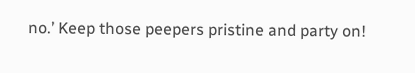no.’ Keep those peepers pristine and party on!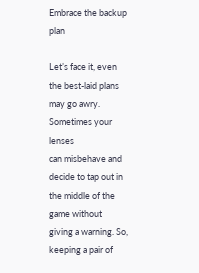Embrace the backup plan

Let’s face it, even the best-laid plans may go awry. Sometimes your lenses
can misbehave and decide to tap out in the middle of the game without
giving a warning. So, keeping a pair of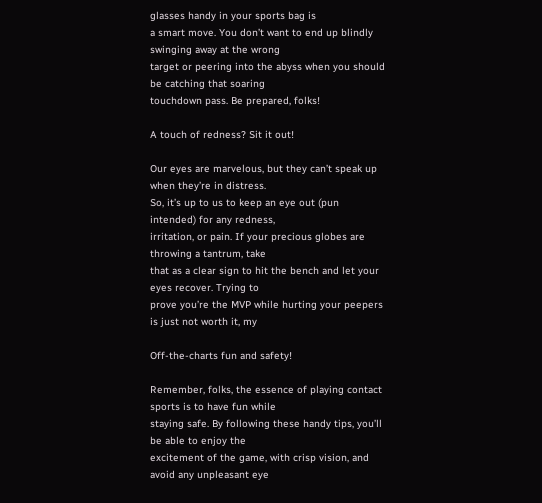glasses handy in your sports bag is
a smart move. You don’t want to end up blindly swinging away at the wrong
target or peering into the abyss when you should be catching that soaring
touchdown pass. Be prepared, folks!

A touch of redness? Sit it out!

Our eyes are marvelous, but they can’t speak up when they’re in distress.
So, it’s up to us to keep an eye out (pun intended) for any redness,
irritation, or pain. If your precious globes are throwing a tantrum, take
that as a clear sign to hit the bench and let your eyes recover. Trying to
prove you’re the MVP while hurting your peepers is just not worth it, my

Off-the-charts fun and safety!

Remember, folks, the essence of playing contact sports is to have fun while
staying safe. By following these handy tips, you’ll be able to enjoy the
excitement of the game, with crisp vision, and avoid any unpleasant eye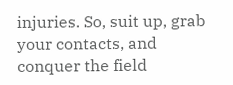injuries. So, suit up, grab your contacts, and conquer the field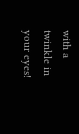with a
twinkle in your eyes!